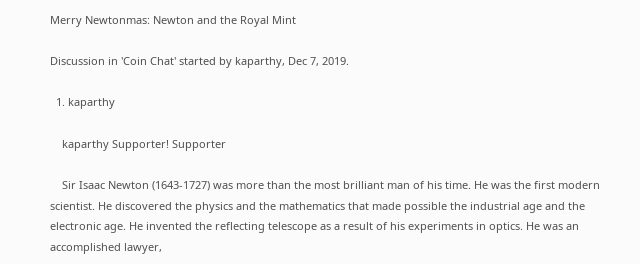Merry Newtonmas: Newton and the Royal Mint

Discussion in 'Coin Chat' started by kaparthy, Dec 7, 2019.

  1. kaparthy

    kaparthy Supporter! Supporter

    Sir Isaac Newton (1643-1727) was more than the most brilliant man of his time. He was the first modern scientist. He discovered the physics and the mathematics that made possible the industrial age and the electronic age. He invented the reflecting telescope as a result of his experiments in optics. He was an accomplished lawyer,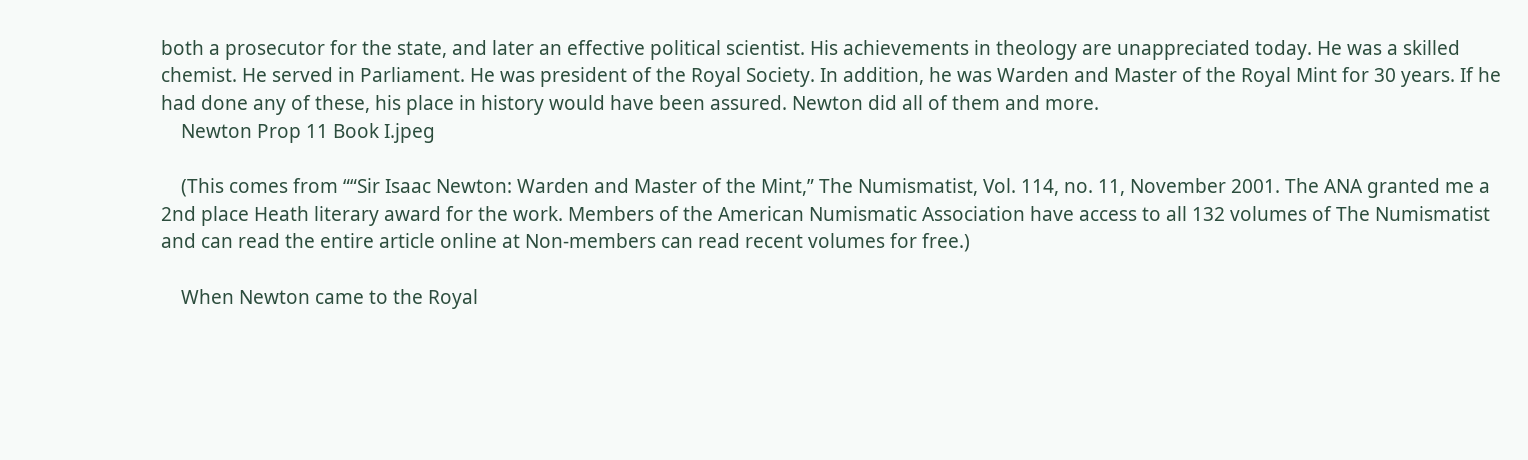both a prosecutor for the state, and later an effective political scientist. His achievements in theology are unappreciated today. He was a skilled chemist. He served in Parliament. He was president of the Royal Society. In addition, he was Warden and Master of the Royal Mint for 30 years. If he had done any of these, his place in history would have been assured. Newton did all of them and more.
    Newton Prop 11 Book I.jpeg

    (This comes from ““Sir Isaac Newton: Warden and Master of the Mint,” The Numismatist, Vol. 114, no. 11, November 2001. The ANA granted me a 2nd place Heath literary award for the work. Members of the American Numismatic Association have access to all 132 volumes of The Numismatist and can read the entire article online at Non-members can read recent volumes for free.)

    When Newton came to the Royal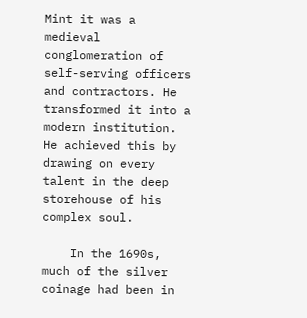Mint it was a medieval conglomeration of self-serving officers and contractors. He transformed it into a modern institution. He achieved this by drawing on every talent in the deep storehouse of his complex soul.

    In the 1690s, much of the silver coinage had been in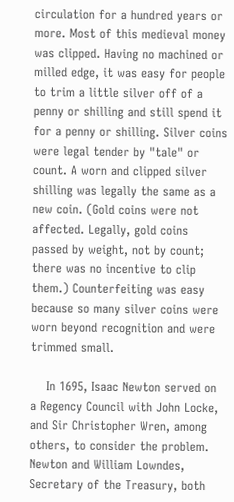circulation for a hundred years or more. Most of this medieval money was clipped. Having no machined or milled edge, it was easy for people to trim a little silver off of a penny or shilling and still spend it for a penny or shilling. Silver coins were legal tender by "tale" or count. A worn and clipped silver shilling was legally the same as a new coin. (Gold coins were not affected. Legally, gold coins passed by weight, not by count; there was no incentive to clip them.) Counterfeiting was easy because so many silver coins were worn beyond recognition and were trimmed small.

    In 1695, Isaac Newton served on a Regency Council with John Locke, and Sir Christopher Wren, among others, to consider the problem. Newton and William Lowndes, Secretary of the Treasury, both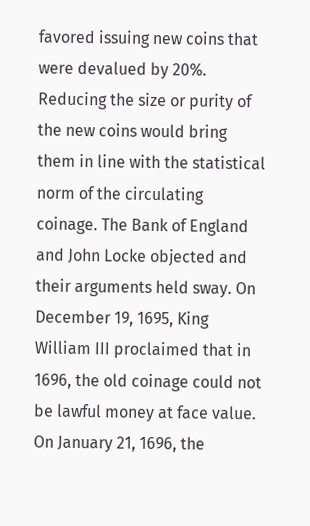favored issuing new coins that were devalued by 20%. Reducing the size or purity of the new coins would bring them in line with the statistical norm of the circulating coinage. The Bank of England and John Locke objected and their arguments held sway. On December 19, 1695, King William III proclaimed that in 1696, the old coinage could not be lawful money at face value. On January 21, 1696, the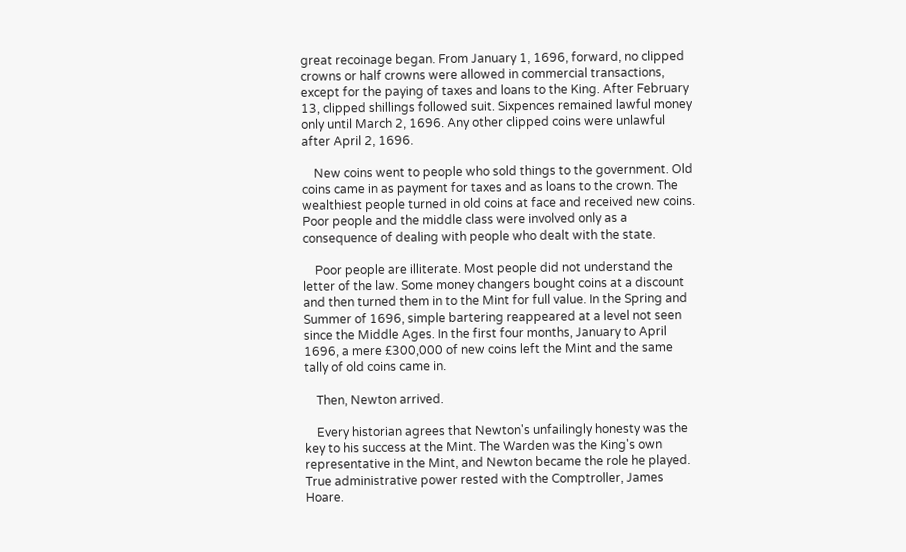great recoinage began. From January 1, 1696, forward, no clipped crowns or half crowns were allowed in commercial transactions, except for the paying of taxes and loans to the King. After February 13, clipped shillings followed suit. Sixpences remained lawful money only until March 2, 1696. Any other clipped coins were unlawful after April 2, 1696.

    New coins went to people who sold things to the government. Old coins came in as payment for taxes and as loans to the crown. The wealthiest people turned in old coins at face and received new coins. Poor people and the middle class were involved only as a consequence of dealing with people who dealt with the state.

    Poor people are illiterate. Most people did not understand the letter of the law. Some money changers bought coins at a discount and then turned them in to the Mint for full value. In the Spring and Summer of 1696, simple bartering reappeared at a level not seen since the Middle Ages. In the first four months, January to April 1696, a mere £300,000 of new coins left the Mint and the same tally of old coins came in.

    Then, Newton arrived.

    Every historian agrees that Newton's unfailingly honesty was the key to his success at the Mint. The Warden was the King's own representative in the Mint, and Newton became the role he played. True administrative power rested with the Comptroller, James Hoare.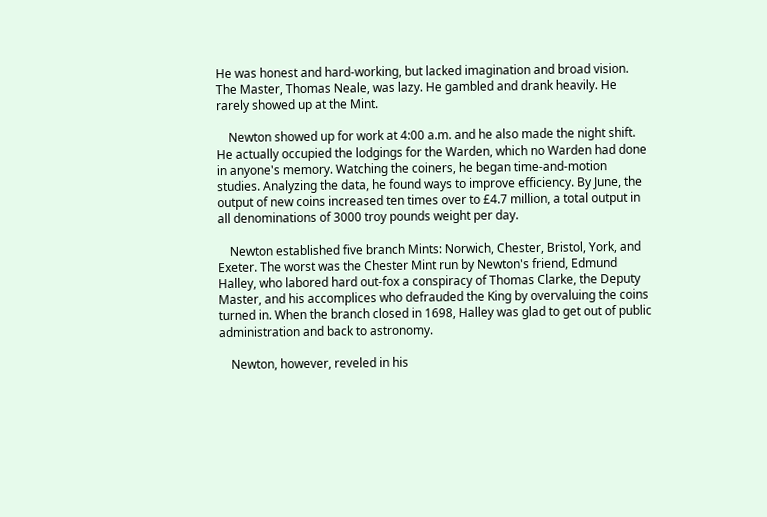He was honest and hard-working, but lacked imagination and broad vision. The Master, Thomas Neale, was lazy. He gambled and drank heavily. He rarely showed up at the Mint.

    Newton showed up for work at 4:00 a.m. and he also made the night shift. He actually occupied the lodgings for the Warden, which no Warden had done in anyone's memory. Watching the coiners, he began time-and-motion studies. Analyzing the data, he found ways to improve efficiency. By June, the output of new coins increased ten times over to £4.7 million, a total output in all denominations of 3000 troy pounds weight per day.

    Newton established five branch Mints: Norwich, Chester, Bristol, York, and Exeter. The worst was the Chester Mint run by Newton's friend, Edmund Halley, who labored hard out-fox a conspiracy of Thomas Clarke, the Deputy Master, and his accomplices who defrauded the King by overvaluing the coins turned in. When the branch closed in 1698, Halley was glad to get out of public administration and back to astronomy.

    Newton, however, reveled in his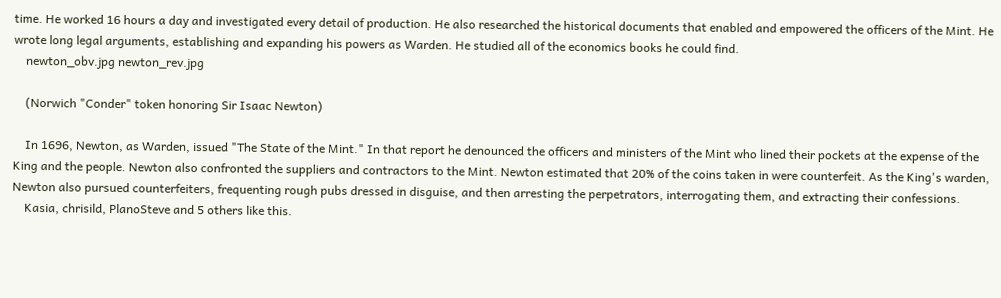time. He worked 16 hours a day and investigated every detail of production. He also researched the historical documents that enabled and empowered the officers of the Mint. He wrote long legal arguments, establishing and expanding his powers as Warden. He studied all of the economics books he could find.
    newton_obv.jpg newton_rev.jpg

    (Norwich "Conder" token honoring Sir Isaac Newton)

    In 1696, Newton, as Warden, issued "The State of the Mint." In that report he denounced the officers and ministers of the Mint who lined their pockets at the expense of the King and the people. Newton also confronted the suppliers and contractors to the Mint. Newton estimated that 20% of the coins taken in were counterfeit. As the King's warden, Newton also pursued counterfeiters, frequenting rough pubs dressed in disguise, and then arresting the perpetrators, interrogating them, and extracting their confessions.
    Kasia, chrisild, PlanoSteve and 5 others like this.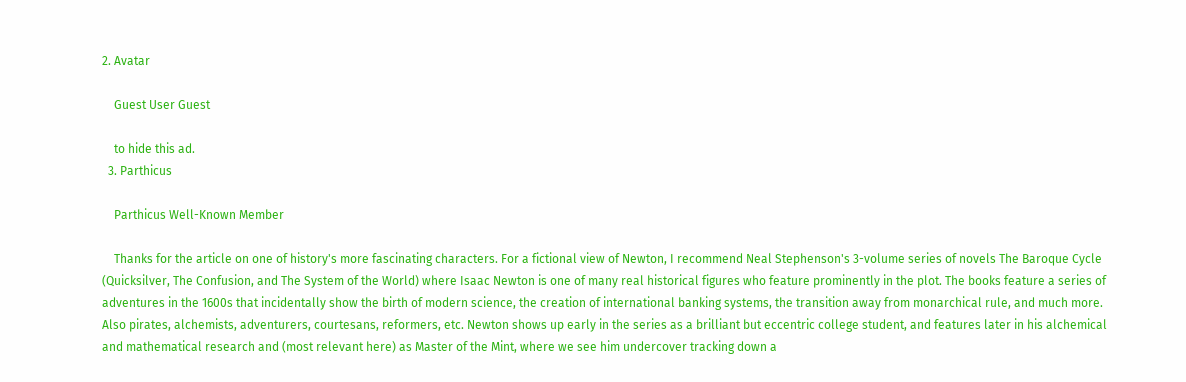2. Avatar

    Guest User Guest

    to hide this ad.
  3. Parthicus

    Parthicus Well-Known Member

    Thanks for the article on one of history's more fascinating characters. For a fictional view of Newton, I recommend Neal Stephenson's 3-volume series of novels The Baroque Cycle (Quicksilver, The Confusion, and The System of the World) where Isaac Newton is one of many real historical figures who feature prominently in the plot. The books feature a series of adventures in the 1600s that incidentally show the birth of modern science, the creation of international banking systems, the transition away from monarchical rule, and much more. Also pirates, alchemists, adventurers, courtesans, reformers, etc. Newton shows up early in the series as a brilliant but eccentric college student, and features later in his alchemical and mathematical research and (most relevant here) as Master of the Mint, where we see him undercover tracking down a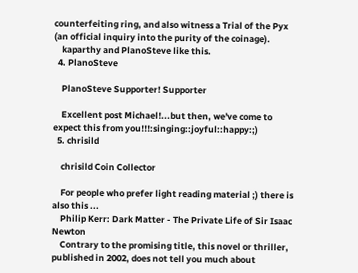counterfeiting ring, and also witness a Trial of the Pyx (an official inquiry into the purity of the coinage).
    kaparthy and PlanoSteve like this.
  4. PlanoSteve

    PlanoSteve Supporter! Supporter

    Excellent post Michael!...but then, we've come to expect this from you!!!:singing::joyful::happy:;)
  5. chrisild

    chrisild Coin Collector

    For people who prefer light reading material ;) there is also this ...
    Philip Kerr: Dark Matter - The Private Life of Sir Isaac Newton
    Contrary to the promising title, this novel or thriller, published in 2002, does not tell you much about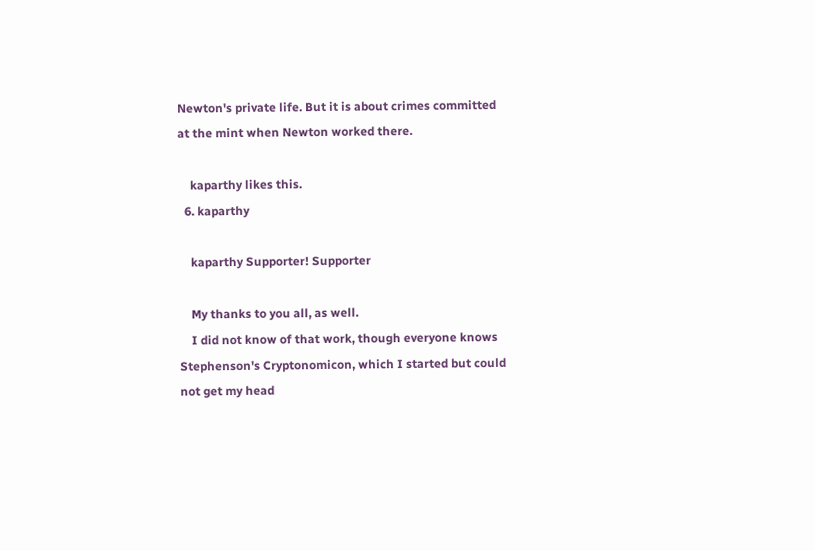Newton's private life. But it is about crimes committed at the mint when Newton worked there.

    kaparthy likes this.
  6. kaparthy

    kaparthy Supporter! Supporter

    My thanks to you all, as well.
    I did not know of that work, though everyone knows Stephenson's Cryptonomicon, which I started but could not get my head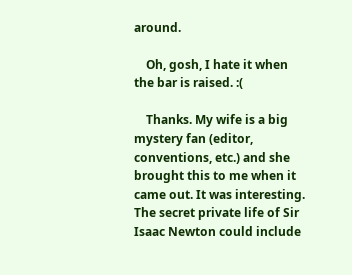around.

    Oh, gosh, I hate it when the bar is raised. :(

    Thanks. My wife is a big mystery fan (editor, conventions, etc.) and she brought this to me when it came out. It was interesting. The secret private life of Sir Isaac Newton could include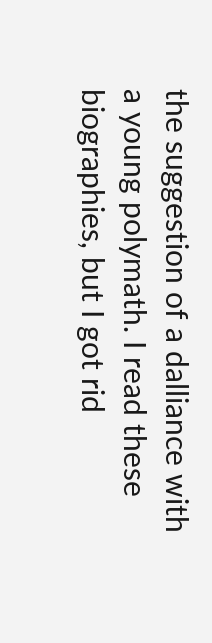the suggestion of a dalliance with a young polymath. I read these biographies, but I got rid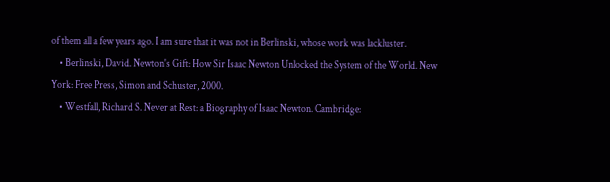of them all a few years ago. I am sure that it was not in Berlinski, whose work was lackluster.
    • Berlinski, David. Newton's Gift: How Sir Isaac Newton Unlocked the System of the World. New York: Free Press, Simon and Schuster, 2000.
    • Westfall, Richard S. Never at Rest: a Biography of Isaac Newton. Cambridge: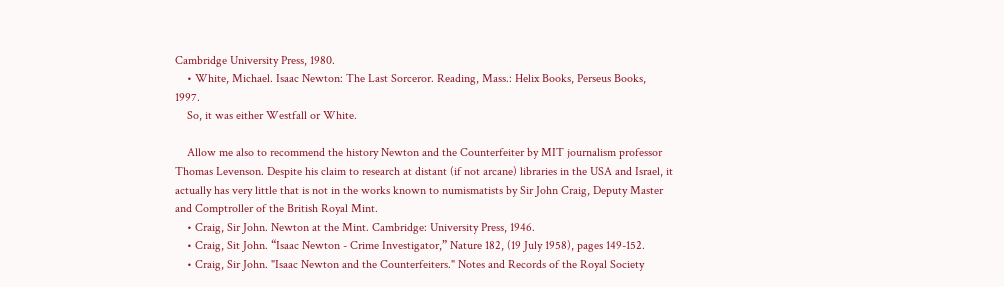Cambridge University Press, 1980.
    • White, Michael. Isaac Newton: The Last Sorceror. Reading, Mass.: Helix Books, Perseus Books, 1997.
    So, it was either Westfall or White.

    Allow me also to recommend the history Newton and the Counterfeiter by MIT journalism professor Thomas Levenson. Despite his claim to research at distant (if not arcane) libraries in the USA and Israel, it actually has very little that is not in the works known to numismatists by Sir John Craig, Deputy Master and Comptroller of the British Royal Mint.
    • Craig, Sir John. Newton at the Mint. Cambridge: University Press, 1946.
    • Craig, Sit John. “Isaac Newton - Crime Investigator,” Nature 182, (19 July 1958), pages 149-152.
    • Craig, Sir John. "Isaac Newton and the Counterfeiters." Notes and Records of the Royal Society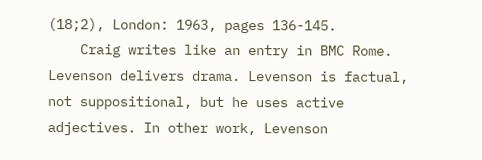(18;2), London: 1963, pages 136-145.
    Craig writes like an entry in BMC Rome. Levenson delivers drama. Levenson is factual, not suppositional, but he uses active adjectives. In other work, Levenson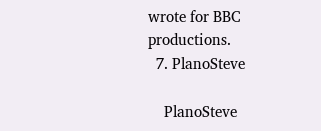wrote for BBC productions.
  7. PlanoSteve

    PlanoSteve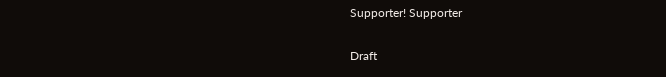Supporter! Supporter

Draft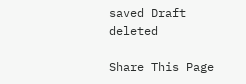saved Draft deleted

Share This Page